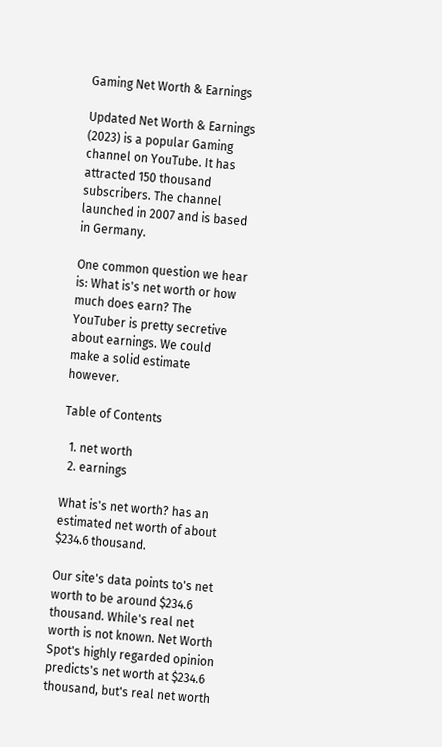Gaming Net Worth & Earnings

Updated Net Worth & Earnings (2023) is a popular Gaming channel on YouTube. It has attracted 150 thousand subscribers. The channel launched in 2007 and is based in Germany.

One common question we hear is: What is's net worth or how much does earn? The YouTuber is pretty secretive about earnings. We could make a solid estimate however.

Table of Contents

  1. net worth
  2. earnings

What is's net worth? has an estimated net worth of about $234.6 thousand.

Our site's data points to's net worth to be around $234.6 thousand. While's real net worth is not known. Net Worth Spot's highly regarded opinion predicts's net worth at $234.6 thousand, but's real net worth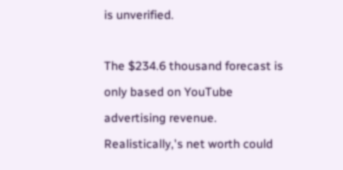is unverified.

The $234.6 thousand forecast is only based on YouTube advertising revenue. Realistically,'s net worth could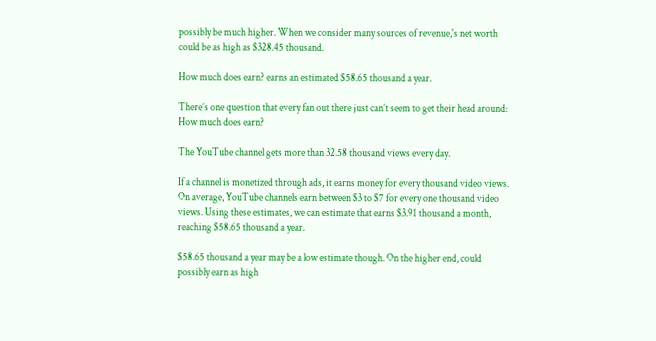possibly be much higher. When we consider many sources of revenue,'s net worth could be as high as $328.45 thousand.

How much does earn? earns an estimated $58.65 thousand a year.

There’s one question that every fan out there just can’t seem to get their head around: How much does earn?

The YouTube channel gets more than 32.58 thousand views every day.

If a channel is monetized through ads, it earns money for every thousand video views. On average, YouTube channels earn between $3 to $7 for every one thousand video views. Using these estimates, we can estimate that earns $3.91 thousand a month, reaching $58.65 thousand a year.

$58.65 thousand a year may be a low estimate though. On the higher end, could possibly earn as high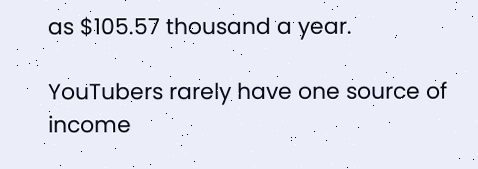as $105.57 thousand a year.

YouTubers rarely have one source of income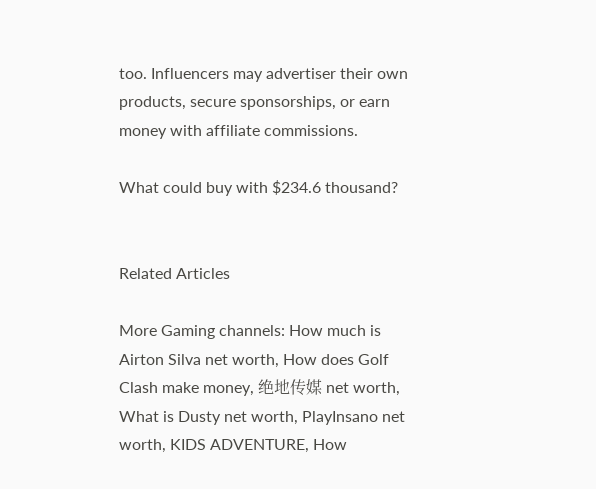too. Influencers may advertiser their own products, secure sponsorships, or earn money with affiliate commissions.

What could buy with $234.6 thousand?


Related Articles

More Gaming channels: How much is Airton Silva net worth, How does Golf Clash make money, 绝地传媒 net worth, What is Dusty net worth, PlayInsano net worth, KIDS ADVENTURE, How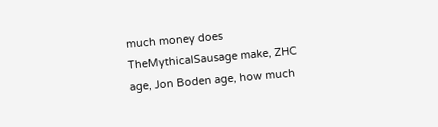much money does TheMythicalSausage make, ZHC age, Jon Boden age, how much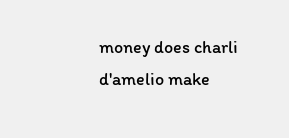money does charli d'amelio make